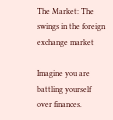The Market: The swings in the foreign exchange market

Imagine you are battling yourself over finances.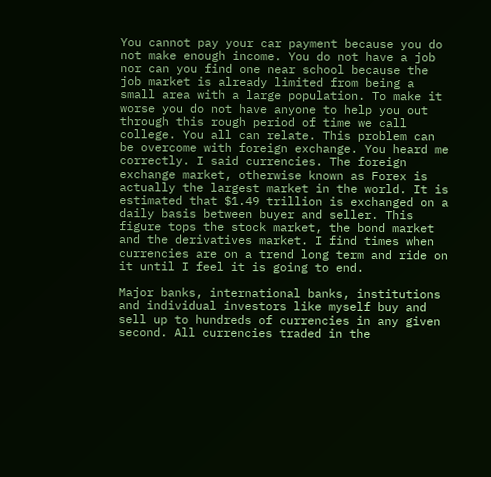You cannot pay your car payment because you do not make enough income. You do not have a job nor can you find one near school because the job market is already limited from being a small area with a large population. To make it worse you do not have anyone to help you out through this rough period of time we call college. You all can relate. This problem can be overcome with foreign exchange. You heard me correctly. I said currencies. The foreign exchange market, otherwise known as Forex is actually the largest market in the world. It is estimated that $1.49 trillion is exchanged on a daily basis between buyer and seller. This figure tops the stock market, the bond market and the derivatives market. I find times when currencies are on a trend long term and ride on it until I feel it is going to end.

Major banks, international banks, institutions and individual investors like myself buy and sell up to hundreds of currencies in any given second. All currencies traded in the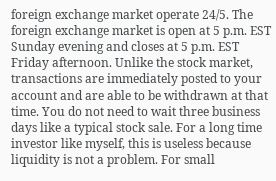foreign exchange market operate 24/5. The foreign exchange market is open at 5 p.m. EST Sunday evening and closes at 5 p.m. EST Friday afternoon. Unlike the stock market, transactions are immediately posted to your account and are able to be withdrawn at that time. You do not need to wait three business days like a typical stock sale. For a long time investor like myself, this is useless because liquidity is not a problem. For small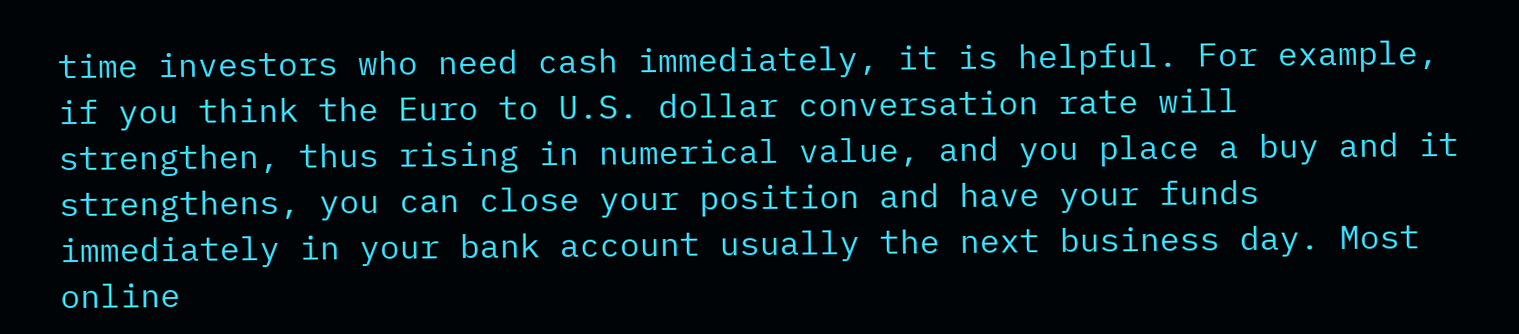time investors who need cash immediately, it is helpful. For example, if you think the Euro to U.S. dollar conversation rate will strengthen, thus rising in numerical value, and you place a buy and it strengthens, you can close your position and have your funds immediately in your bank account usually the next business day. Most online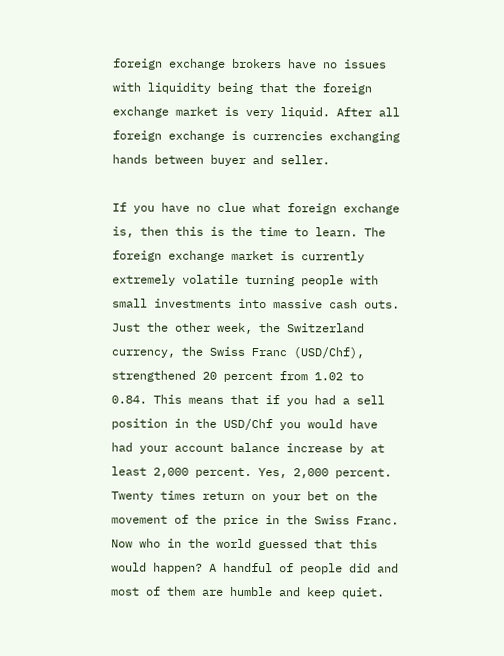foreign exchange brokers have no issues with liquidity being that the foreign exchange market is very liquid. After all foreign exchange is currencies exchanging hands between buyer and seller.

If you have no clue what foreign exchange is, then this is the time to learn. The foreign exchange market is currently extremely volatile turning people with small investments into massive cash outs. Just the other week, the Switzerland currency, the Swiss Franc (USD/Chf), strengthened 20 percent from 1.02 to 0.84. This means that if you had a sell position in the USD/Chf you would have had your account balance increase by at least 2,000 percent. Yes, 2,000 percent. Twenty times return on your bet on the movement of the price in the Swiss Franc. Now who in the world guessed that this would happen? A handful of people did and most of them are humble and keep quiet.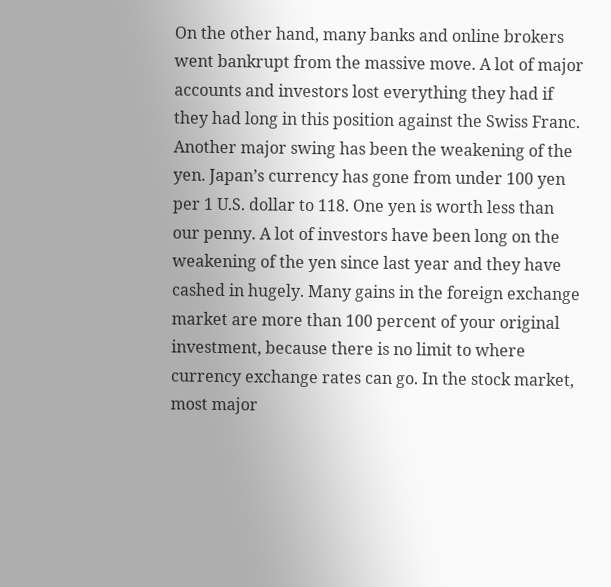On the other hand, many banks and online brokers went bankrupt from the massive move. A lot of major accounts and investors lost everything they had if they had long in this position against the Swiss Franc. Another major swing has been the weakening of the yen. Japan’s currency has gone from under 100 yen per 1 U.S. dollar to 118. One yen is worth less than our penny. A lot of investors have been long on the weakening of the yen since last year and they have cashed in hugely. Many gains in the foreign exchange market are more than 100 percent of your original investment, because there is no limit to where currency exchange rates can go. In the stock market, most major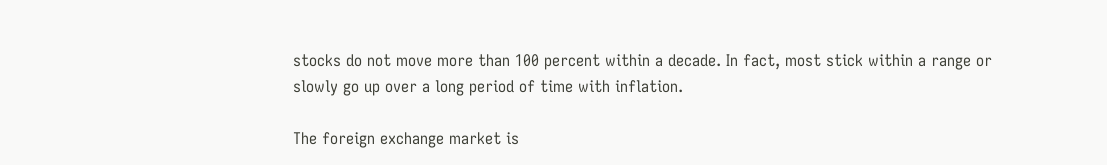stocks do not move more than 100 percent within a decade. In fact, most stick within a range or slowly go up over a long period of time with inflation.

The foreign exchange market is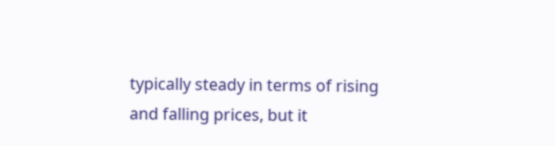typically steady in terms of rising and falling prices, but it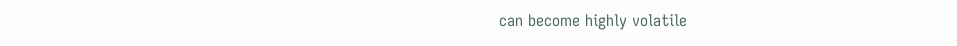can become highly volatile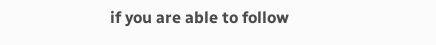if you are able to follow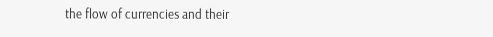the flow of currencies and their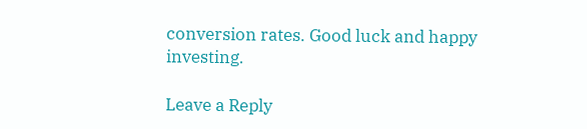conversion rates. Good luck and happy investing.

Leave a Reply